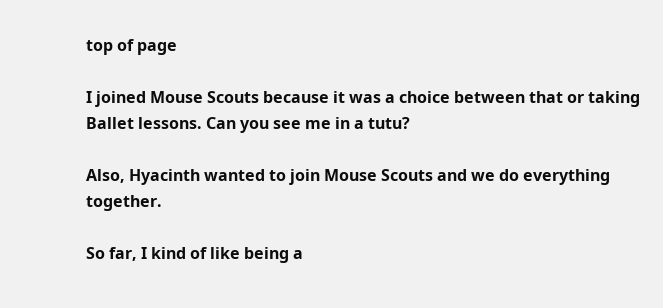top of page

I joined Mouse Scouts because it was a choice between that or taking Ballet lessons. Can you see me in a tutu?

Also, Hyacinth wanted to join Mouse Scouts and we do everything together.

So far, I kind of like being a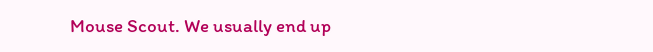Mouse Scout. We usually end up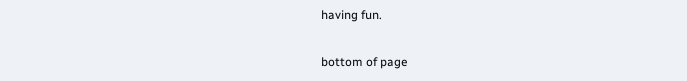having fun.

bottom of page